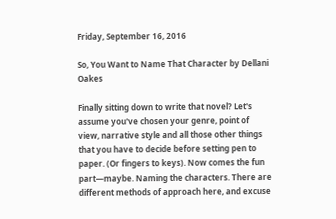Friday, September 16, 2016

So, You Want to Name That Character by Dellani Oakes

Finally sitting down to write that novel? Let's assume you've chosen your genre, point of view, narrative style and all those other things that you have to decide before setting pen to paper. (Or fingers to keys). Now comes the fun part—maybe. Naming the characters. There are different methods of approach here, and excuse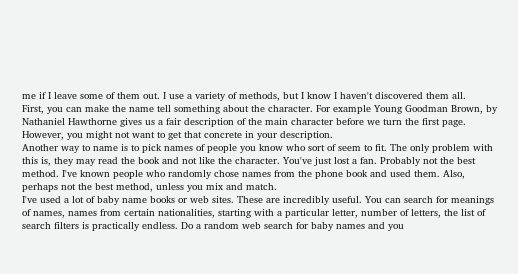me if I leave some of them out. I use a variety of methods, but I know I haven't discovered them all.
First, you can make the name tell something about the character. For example Young Goodman Brown, by Nathaniel Hawthorne gives us a fair description of the main character before we turn the first page. However, you might not want to get that concrete in your description.
Another way to name is to pick names of people you know who sort of seem to fit. The only problem with this is, they may read the book and not like the character. You've just lost a fan. Probably not the best method. I've known people who randomly chose names from the phone book and used them. Also, perhaps not the best method, unless you mix and match.
I've used a lot of baby name books or web sites. These are incredibly useful. You can search for meanings of names, names from certain nationalities, starting with a particular letter, number of letters, the list of search filters is practically endless. Do a random web search for baby names and you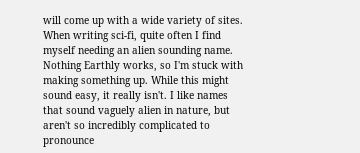will come up with a wide variety of sites.
When writing sci-fi, quite often I find myself needing an alien sounding name. Nothing Earthly works, so I'm stuck with making something up. While this might sound easy, it really isn't. I like names that sound vaguely alien in nature, but aren't so incredibly complicated to pronounce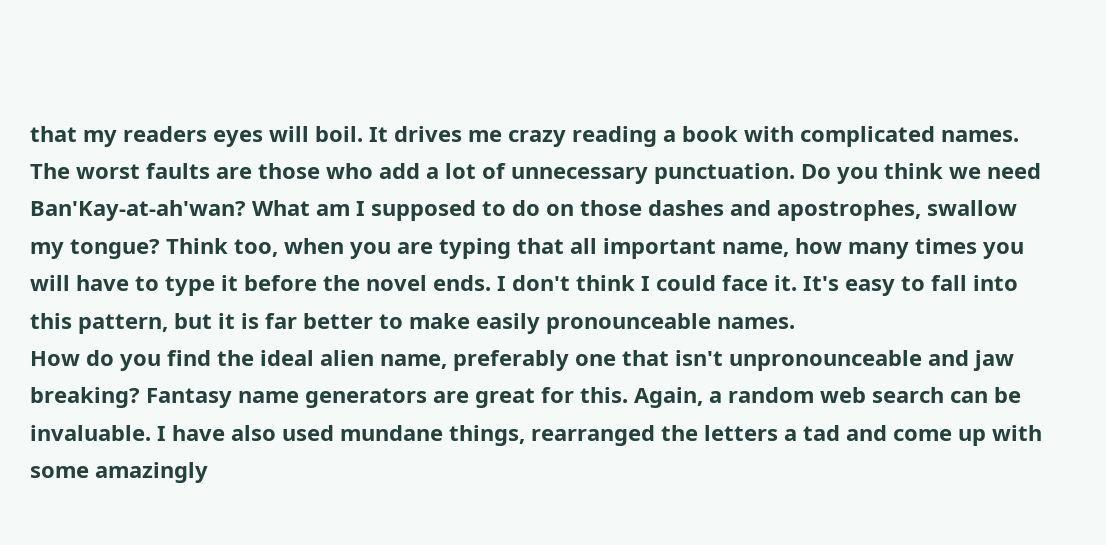that my readers eyes will boil. It drives me crazy reading a book with complicated names. The worst faults are those who add a lot of unnecessary punctuation. Do you think we need Ban'Kay-at-ah'wan? What am I supposed to do on those dashes and apostrophes, swallow my tongue? Think too, when you are typing that all important name, how many times you will have to type it before the novel ends. I don't think I could face it. It's easy to fall into this pattern, but it is far better to make easily pronounceable names.
How do you find the ideal alien name, preferably one that isn't unpronounceable and jaw breaking? Fantasy name generators are great for this. Again, a random web search can be invaluable. I have also used mundane things, rearranged the letters a tad and come up with some amazingly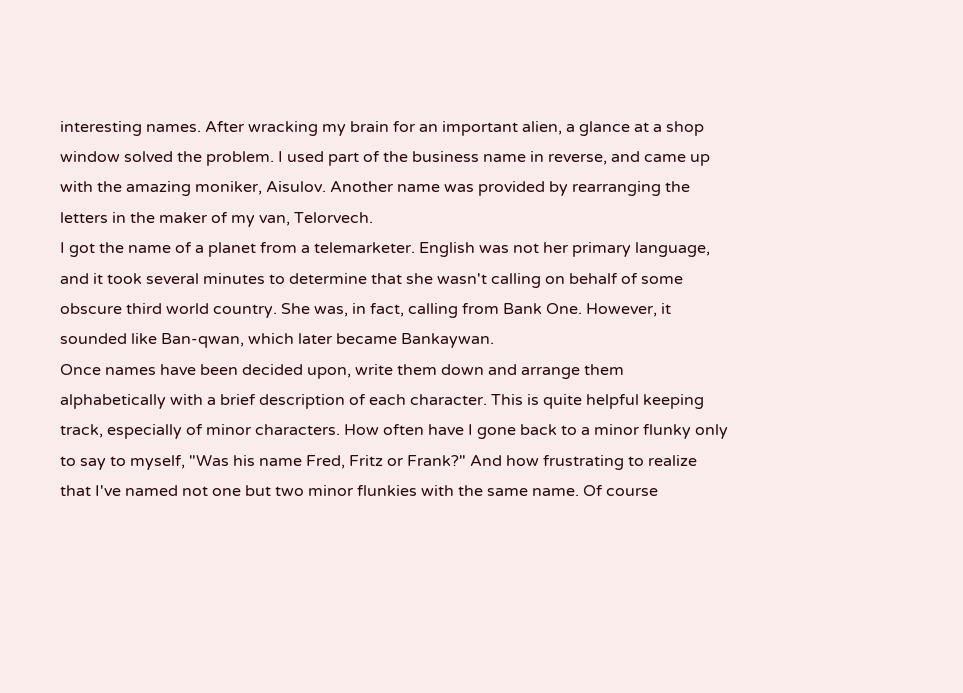interesting names. After wracking my brain for an important alien, a glance at a shop window solved the problem. I used part of the business name in reverse, and came up with the amazing moniker, Aisulov. Another name was provided by rearranging the letters in the maker of my van, Telorvech.
I got the name of a planet from a telemarketer. English was not her primary language, and it took several minutes to determine that she wasn't calling on behalf of some obscure third world country. She was, in fact, calling from Bank One. However, it sounded like Ban-qwan, which later became Bankaywan.
Once names have been decided upon, write them down and arrange them alphabetically with a brief description of each character. This is quite helpful keeping track, especially of minor characters. How often have I gone back to a minor flunky only to say to myself, "Was his name Fred, Fritz or Frank?" And how frustrating to realize that I've named not one but two minor flunkies with the same name. Of course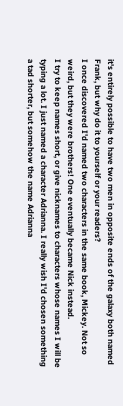it's entirely possible to have two men in opposite ends of the galaxy both named Frank, but why do it to yourself or your readers?
I once discovered I'd named two characters in the same book, Mickey. Not so weird, but they were brothers! One eventually became Nick instead.
I try to keep names short, or give nicknames to characters whose names I will be typing a lot. I just named a character Adrianna. I really wish I'd chosen something a tad shorter, but somehow the name Adrianna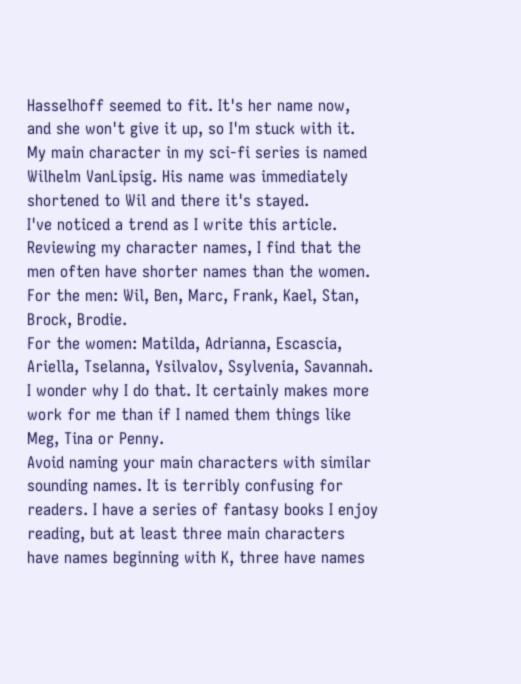Hasselhoff seemed to fit. It's her name now, and she won't give it up, so I'm stuck with it. My main character in my sci-fi series is named Wilhelm VanLipsig. His name was immediately shortened to Wil and there it's stayed.
I've noticed a trend as I write this article. Reviewing my character names, I find that the men often have shorter names than the women. For the men: Wil, Ben, Marc, Frank, Kael, Stan, Brock, Brodie.
For the women: Matilda, Adrianna, Escascia, Ariella, Tselanna, Ysilvalov, Ssylvenia, Savannah.
I wonder why I do that. It certainly makes more work for me than if I named them things like Meg, Tina or Penny.
Avoid naming your main characters with similar sounding names. It is terribly confusing for readers. I have a series of fantasy books I enjoy reading, but at least three main characters have names beginning with K, three have names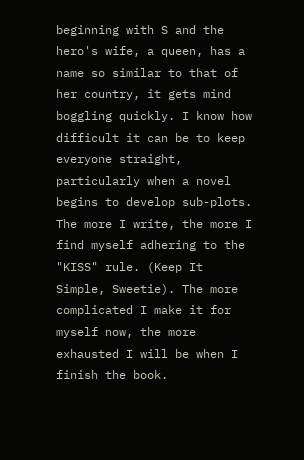beginning with S and the hero's wife, a queen, has a name so similar to that of her country, it gets mind boggling quickly. I know how difficult it can be to keep everyone straight, particularly when a novel begins to develop sub-plots.
The more I write, the more I find myself adhering to the "KISS" rule. (Keep It Simple, Sweetie). The more complicated I make it for myself now, the more exhausted I will be when I finish the book.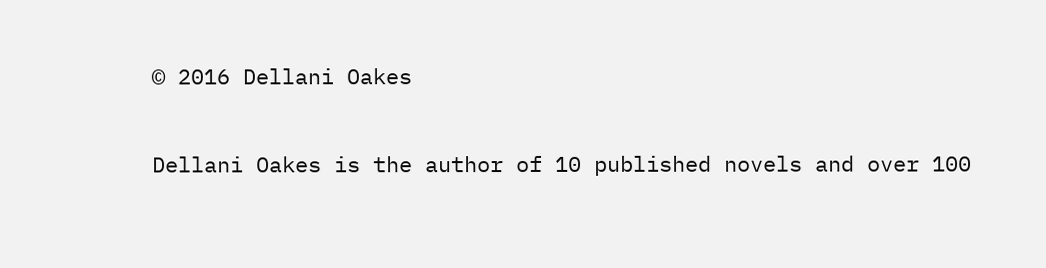© 2016 Dellani Oakes

Dellani Oakes is the author of 10 published novels and over 100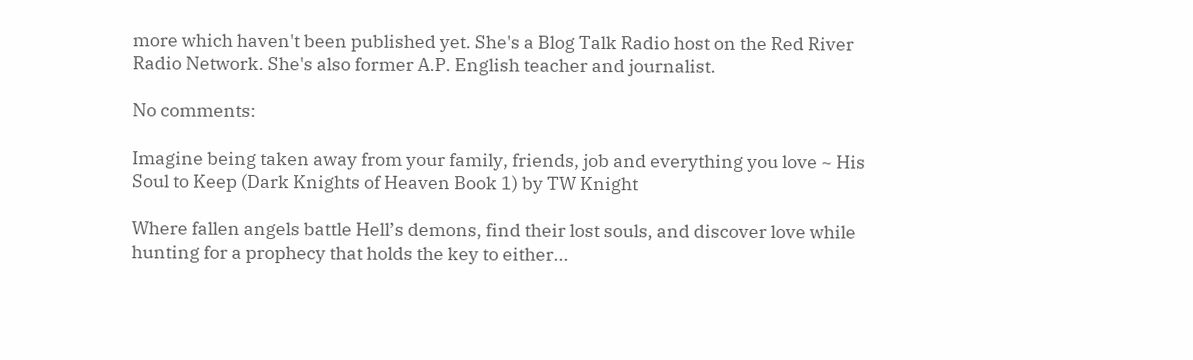more which haven't been published yet. She's a Blog Talk Radio host on the Red River Radio Network. She's also former A.P. English teacher and journalist.

No comments:

Imagine being taken away from your family, friends, job and everything you love ~ His Soul to Keep (Dark Knights of Heaven Book 1) by TW Knight

Where fallen angels battle Hell’s demons, find their lost souls, and discover love while hunting for a prophecy that holds the key to either...